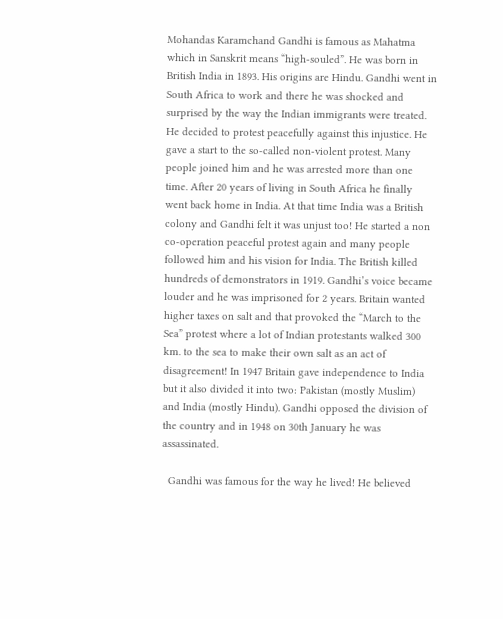Mohandas Karamchand Gandhi is famous as Mahatma which in Sanskrit means “high-souled”. He was born in British India in 1893. His origins are Hindu. Gandhi went in South Africa to work and there he was shocked and surprised by the way the Indian immigrants were treated. He decided to protest peacefully against this injustice. He gave a start to the so-called non-violent protest. Many people joined him and he was arrested more than one time. After 20 years of living in South Africa he finally went back home in India. At that time India was a British colony and Gandhi felt it was unjust too! He started a non co-operation peaceful protest again and many people followed him and his vision for India. The British killed hundreds of demonstrators in 1919. Gandhi’s voice became louder and he was imprisoned for 2 years. Britain wanted higher taxes on salt and that provoked the “March to the Sea” protest where a lot of Indian protestants walked 300 km. to the sea to make their own salt as an act of disagreement! In 1947 Britain gave independence to India but it also divided it into two: Pakistan (mostly Muslim) and India (mostly Hindu). Gandhi opposed the division of the country and in 1948 on 30th January he was assassinated.

  Gandhi was famous for the way he lived! He believed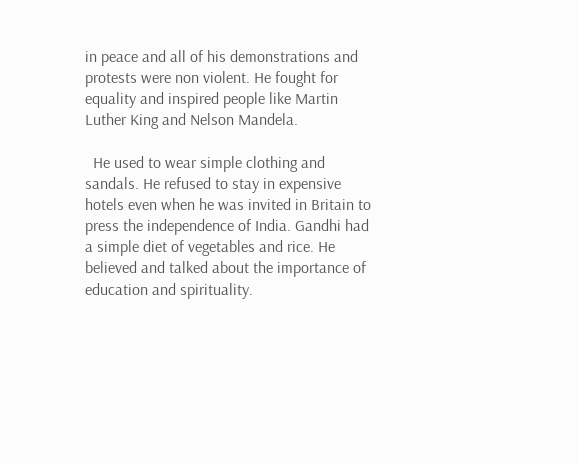in peace and all of his demonstrations and protests were non violent. He fought for equality and inspired people like Martin Luther King and Nelson Mandela.

  He used to wear simple clothing and sandals. He refused to stay in expensive hotels even when he was invited in Britain to press the independence of India. Gandhi had a simple diet of vegetables and rice. He believed and talked about the importance of education and spirituality.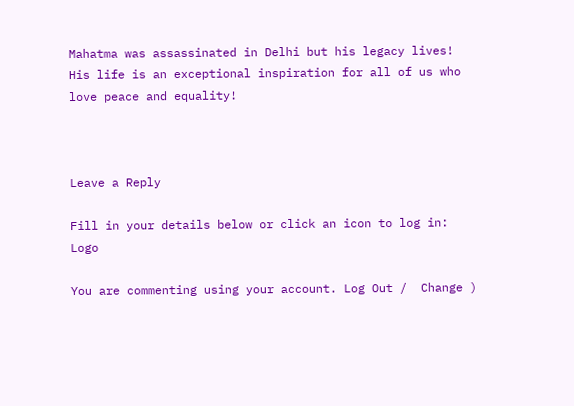Mahatma was assassinated in Delhi but his legacy lives! His life is an exceptional inspiration for all of us who love peace and equality!



Leave a Reply

Fill in your details below or click an icon to log in: Logo

You are commenting using your account. Log Out /  Change )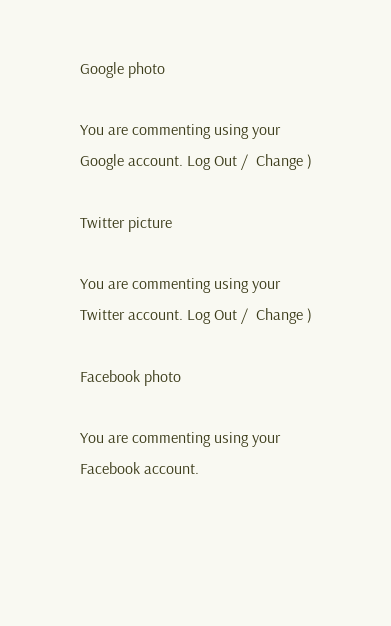Google photo

You are commenting using your Google account. Log Out /  Change )

Twitter picture

You are commenting using your Twitter account. Log Out /  Change )

Facebook photo

You are commenting using your Facebook account.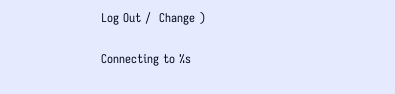Log Out /  Change )

Connecting to %s